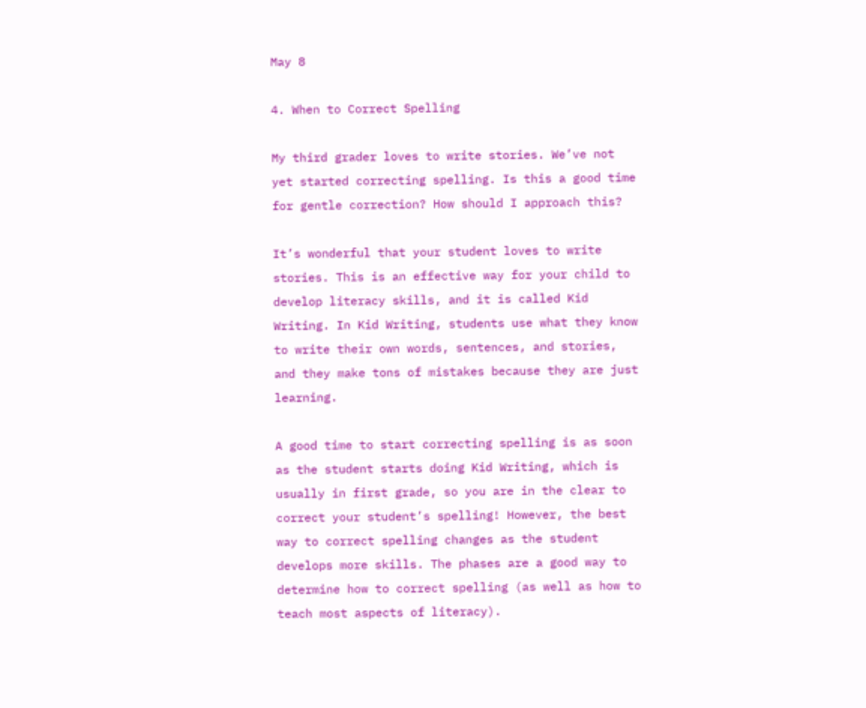May 8

4. When to Correct Spelling

My third grader loves to write stories. We’ve not yet started correcting spelling. Is this a good time for gentle correction? How should I approach this?

It’s wonderful that your student loves to write stories. This is an effective way for your child to develop literacy skills, and it is called Kid Writing. In Kid Writing, students use what they know to write their own words, sentences, and stories, and they make tons of mistakes because they are just learning.

A good time to start correcting spelling is as soon as the student starts doing Kid Writing, which is usually in first grade, so you are in the clear to correct your student’s spelling! However, the best way to correct spelling changes as the student develops more skills. The phases are a good way to determine how to correct spelling (as well as how to teach most aspects of literacy).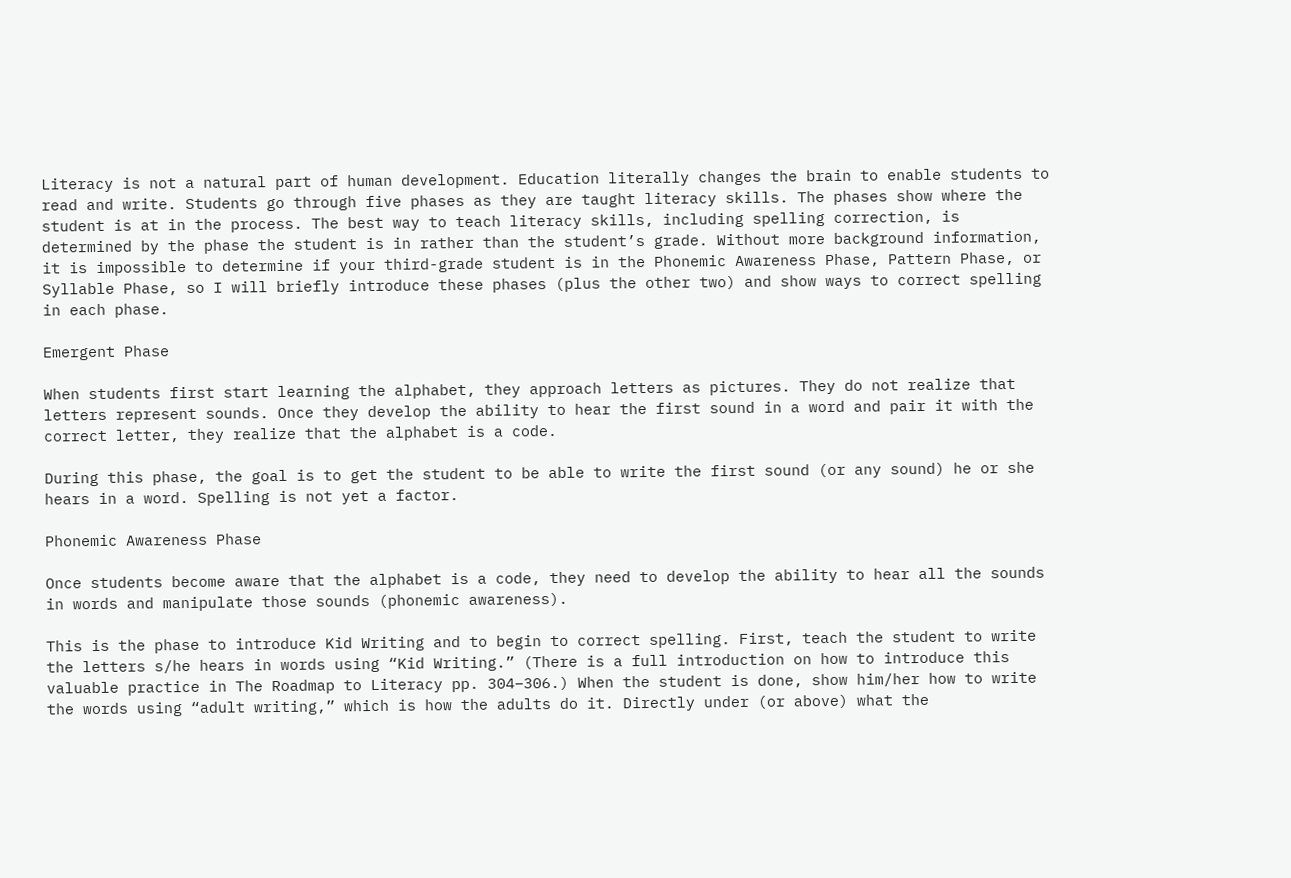Literacy is not a natural part of human development. Education literally changes the brain to enable students to read and write. Students go through five phases as they are taught literacy skills. The phases show where the student is at in the process. The best way to teach literacy skills, including spelling correction, is determined by the phase the student is in rather than the student’s grade. Without more background information, it is impossible to determine if your third-grade student is in the Phonemic Awareness Phase, Pattern Phase, or Syllable Phase, so I will briefly introduce these phases (plus the other two) and show ways to correct spelling in each phase.

Emergent Phase

When students first start learning the alphabet, they approach letters as pictures. They do not realize that letters represent sounds. Once they develop the ability to hear the first sound in a word and pair it with the correct letter, they realize that the alphabet is a code.

During this phase, the goal is to get the student to be able to write the first sound (or any sound) he or she hears in a word. Spelling is not yet a factor.

Phonemic Awareness Phase

Once students become aware that the alphabet is a code, they need to develop the ability to hear all the sounds in words and manipulate those sounds (phonemic awareness).

This is the phase to introduce Kid Writing and to begin to correct spelling. First, teach the student to write the letters s/he hears in words using “Kid Writing.” (There is a full introduction on how to introduce this valuable practice in The Roadmap to Literacy pp. 304–306.) When the student is done, show him/her how to write the words using “adult writing,” which is how the adults do it. Directly under (or above) what the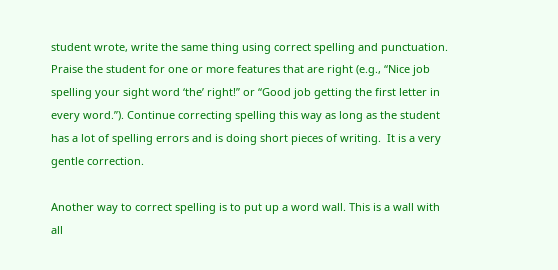student wrote, write the same thing using correct spelling and punctuation. Praise the student for one or more features that are right (e.g., “Nice job spelling your sight word ‘the’ right!” or “Good job getting the first letter in every word.”). Continue correcting spelling this way as long as the student has a lot of spelling errors and is doing short pieces of writing.  It is a very gentle correction.

Another way to correct spelling is to put up a word wall. This is a wall with all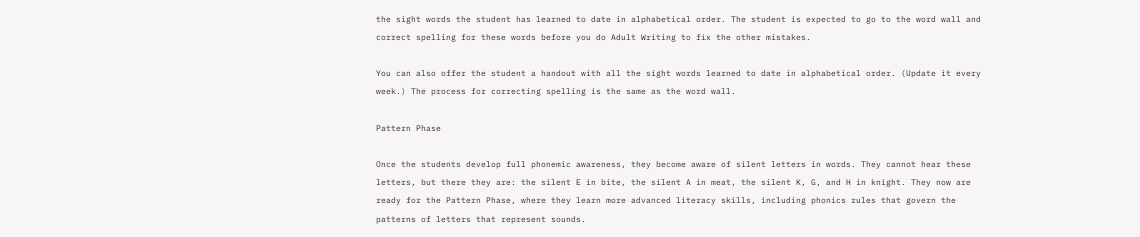the sight words the student has learned to date in alphabetical order. The student is expected to go to the word wall and correct spelling for these words before you do Adult Writing to fix the other mistakes.

You can also offer the student a handout with all the sight words learned to date in alphabetical order. (Update it every week.) The process for correcting spelling is the same as the word wall.

Pattern Phase

Once the students develop full phonemic awareness, they become aware of silent letters in words. They cannot hear these letters, but there they are: the silent E in bite, the silent A in meat, the silent K, G, and H in knight. They now are ready for the Pattern Phase, where they learn more advanced literacy skills, including phonics rules that govern the patterns of letters that represent sounds.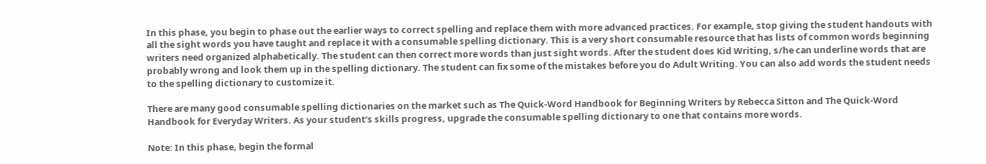In this phase, you begin to phase out the earlier ways to correct spelling and replace them with more advanced practices. For example, stop giving the student handouts with all the sight words you have taught and replace it with a consumable spelling dictionary. This is a very short consumable resource that has lists of common words beginning writers need organized alphabetically. The student can then correct more words than just sight words. After the student does Kid Writing, s/he can underline words that are probably wrong and look them up in the spelling dictionary. The student can fix some of the mistakes before you do Adult Writing. You can also add words the student needs to the spelling dictionary to customize it.

There are many good consumable spelling dictionaries on the market such as The Quick-Word Handbook for Beginning Writers by Rebecca Sitton and The Quick-Word Handbook for Everyday Writers. As your student’s skills progress, upgrade the consumable spelling dictionary to one that contains more words.

Note: In this phase, begin the formal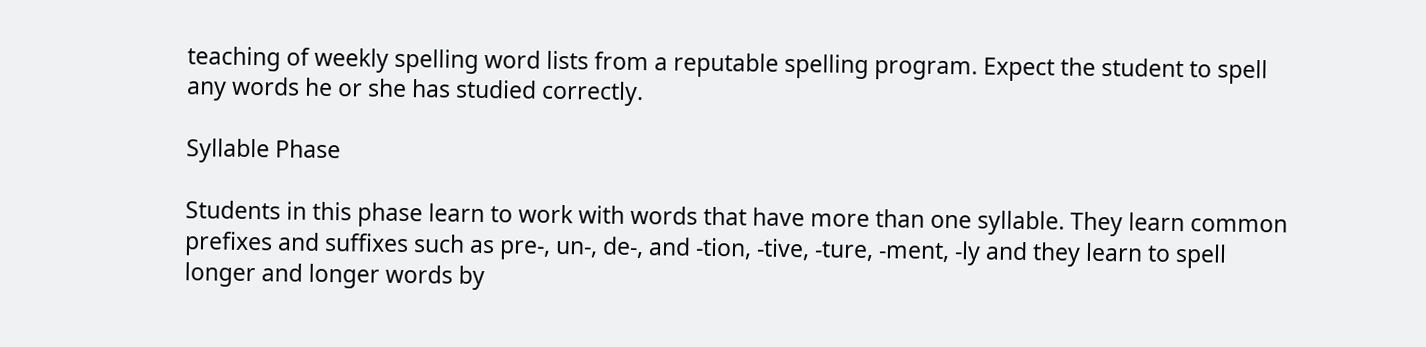teaching of weekly spelling word lists from a reputable spelling program. Expect the student to spell any words he or she has studied correctly.

Syllable Phase

Students in this phase learn to work with words that have more than one syllable. They learn common prefixes and suffixes such as pre-, un-, de-, and -tion, -tive, -ture, -ment, -ly and they learn to spell longer and longer words by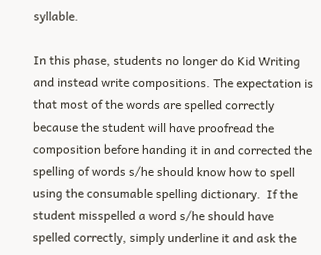syllable.

In this phase, students no longer do Kid Writing and instead write compositions. The expectation is that most of the words are spelled correctly because the student will have proofread the composition before handing it in and corrected the spelling of words s/he should know how to spell using the consumable spelling dictionary.  If the student misspelled a word s/he should have spelled correctly, simply underline it and ask the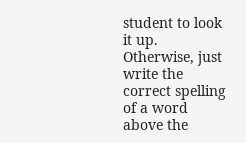student to look it up. Otherwise, just write the correct spelling of a word above the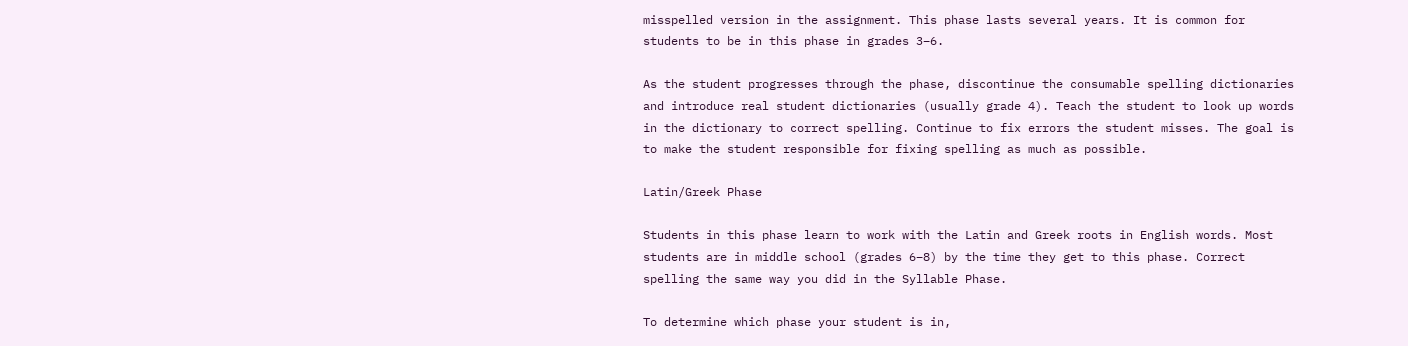misspelled version in the assignment. This phase lasts several years. It is common for students to be in this phase in grades 3–6.

As the student progresses through the phase, discontinue the consumable spelling dictionaries and introduce real student dictionaries (usually grade 4). Teach the student to look up words in the dictionary to correct spelling. Continue to fix errors the student misses. The goal is to make the student responsible for fixing spelling as much as possible.

Latin/Greek Phase

Students in this phase learn to work with the Latin and Greek roots in English words. Most students are in middle school (grades 6–8) by the time they get to this phase. Correct spelling the same way you did in the Syllable Phase.

To determine which phase your student is in,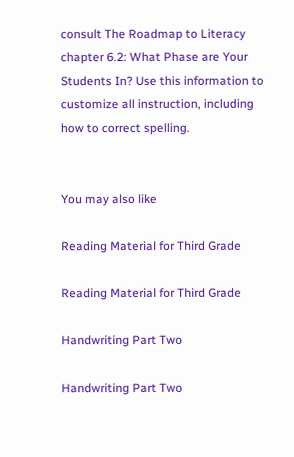consult The Roadmap to Literacy chapter 6.2: What Phase are Your Students In? Use this information to customize all instruction, including how to correct spelling.


You may also like

Reading Material for Third Grade

Reading Material for Third Grade

Handwriting Part Two

Handwriting Part Two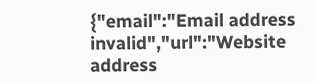{"email":"Email address invalid","url":"Website address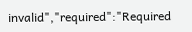invalid","required":"Required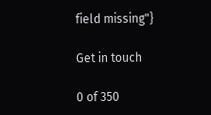field missing"}

Get in touch

0 of 350